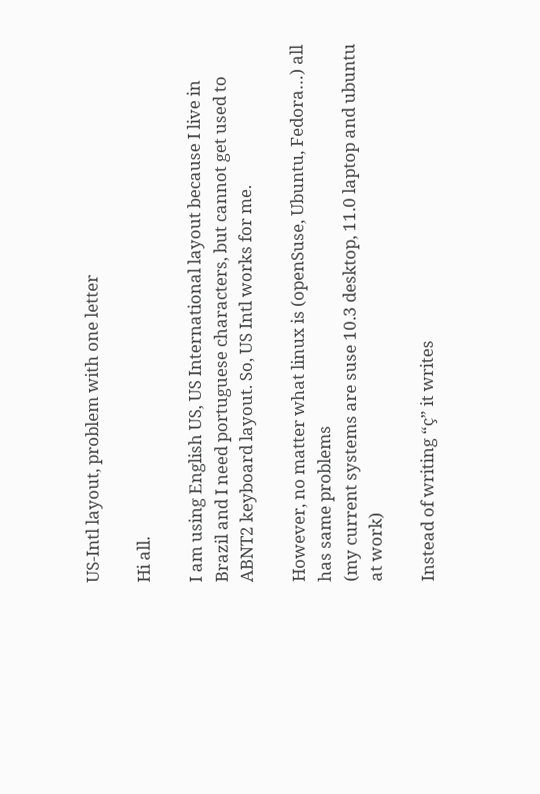US-Intl layout, problem with one letter

Hi all.

I am using English US, US International layout because I live in Brazil and I need portuguese characters, but cannot get used to ABNT2 keyboard layout. So, US Intl works for me.

However, no matter what linux is (openSuse, Ubuntu, Fedora…) all has same problems
(my current systems are suse 10.3 desktop, 11.0 laptop and ubuntu at work)

Instead of writing “ç” it writes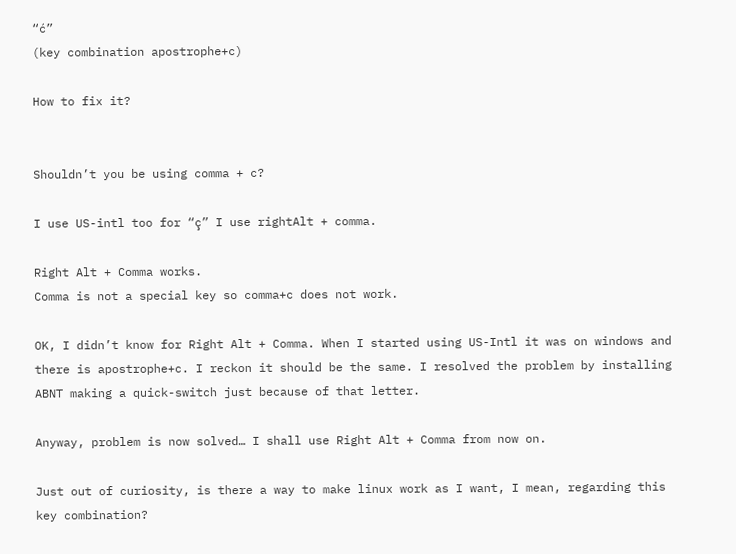“ć”
(key combination apostrophe+c)

How to fix it?


Shouldn’t you be using comma + c?

I use US-intl too for “ç” I use rightAlt + comma.

Right Alt + Comma works.
Comma is not a special key so comma+c does not work.

OK, I didn’t know for Right Alt + Comma. When I started using US-Intl it was on windows and there is apostrophe+c. I reckon it should be the same. I resolved the problem by installing ABNT making a quick-switch just because of that letter.

Anyway, problem is now solved… I shall use Right Alt + Comma from now on.

Just out of curiosity, is there a way to make linux work as I want, I mean, regarding this key combination?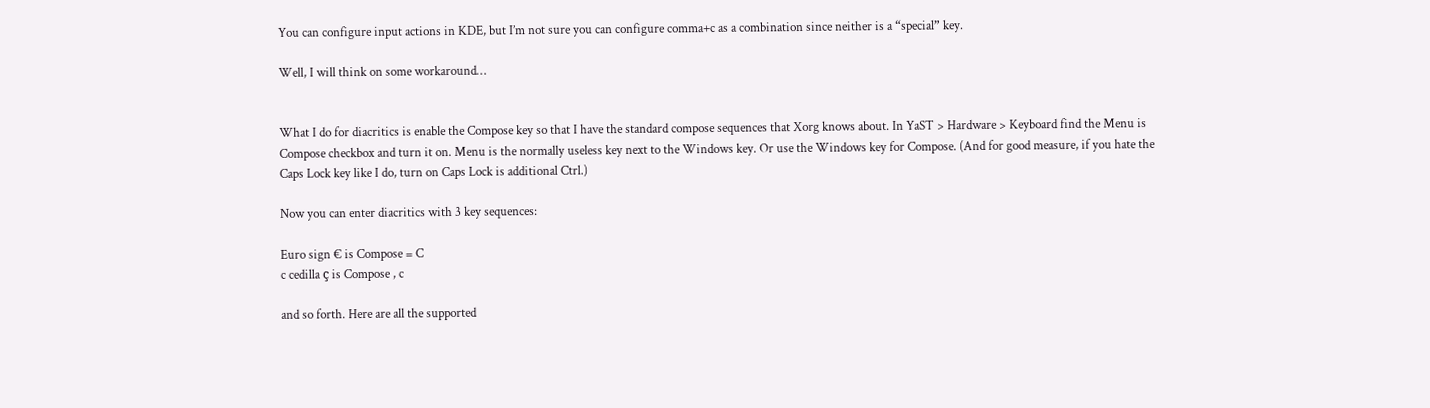You can configure input actions in KDE, but I’m not sure you can configure comma+c as a combination since neither is a “special” key.

Well, I will think on some workaround…


What I do for diacritics is enable the Compose key so that I have the standard compose sequences that Xorg knows about. In YaST > Hardware > Keyboard find the Menu is Compose checkbox and turn it on. Menu is the normally useless key next to the Windows key. Or use the Windows key for Compose. (And for good measure, if you hate the Caps Lock key like I do, turn on Caps Lock is additional Ctrl.)

Now you can enter diacritics with 3 key sequences:

Euro sign € is Compose = C
c cedilla ç is Compose , c

and so forth. Here are all the supported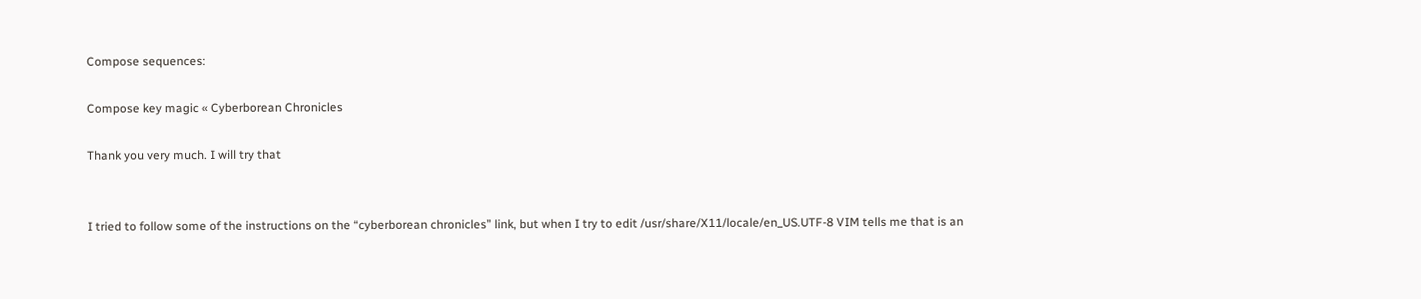Compose sequences:

Compose key magic « Cyberborean Chronicles

Thank you very much. I will try that


I tried to follow some of the instructions on the “cyberborean chronicles” link, but when I try to edit /usr/share/X11/locale/en_US.UTF-8 VIM tells me that is an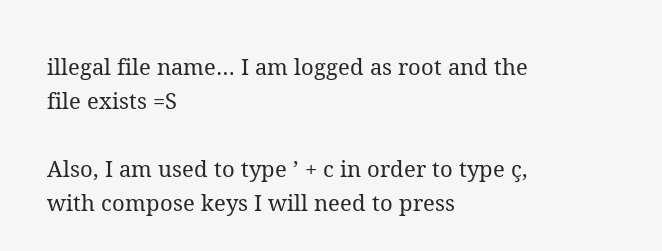illegal file name… I am logged as root and the file exists =S

Also, I am used to type ’ + c in order to type ç, with compose keys I will need to press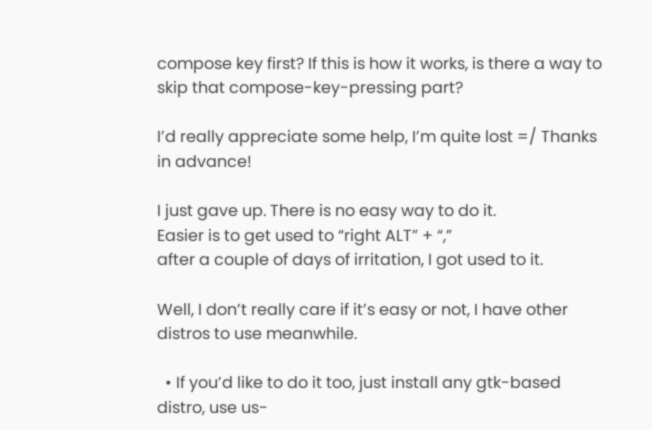compose key first? If this is how it works, is there a way to skip that compose-key-pressing part?

I’d really appreciate some help, I’m quite lost =/ Thanks in advance!

I just gave up. There is no easy way to do it.
Easier is to get used to “right ALT” + “,”
after a couple of days of irritation, I got used to it.

Well, I don’t really care if it’s easy or not, I have other distros to use meanwhile.

  • If you’d like to do it too, just install any gtk-based distro, use us-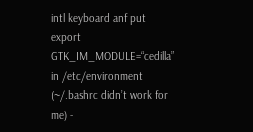intl keyboard anf put export GTK_IM_MODULE=“cedilla” in /etc/environment (~/.bashrc didn’t work for me) -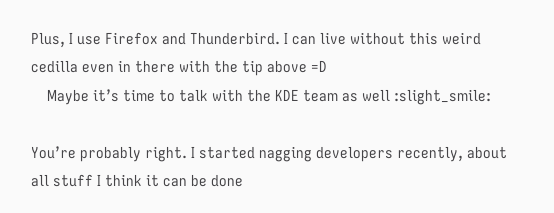Plus, I use Firefox and Thunderbird. I can live without this weird cedilla even in there with the tip above =D
    Maybe it’s time to talk with the KDE team as well :slight_smile:

You’re probably right. I started nagging developers recently, about all stuff I think it can be done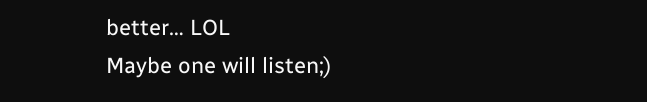better… LOL
Maybe one will listen;)